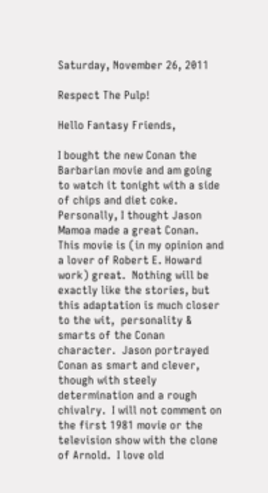Saturday, November 26, 2011

Respect The Pulp!

Hello Fantasy Friends,

I bought the new Conan the Barbarian movie and am going to watch it tonight with a side of chips and diet coke.  Personally, I thought Jason Mamoa made a great Conan.  This movie is (in my opinion and a lover of Robert E. Howard work) great.  Nothing will be exactly like the stories, but this adaptation is much closer to the wit,  personality & smarts of the Conan character.  Jason portrayed Conan as smart and clever, though with steely determination and a rough chivalry.  I will not comment on the first 1981 movie or the television show with the clone of Arnold.  I love old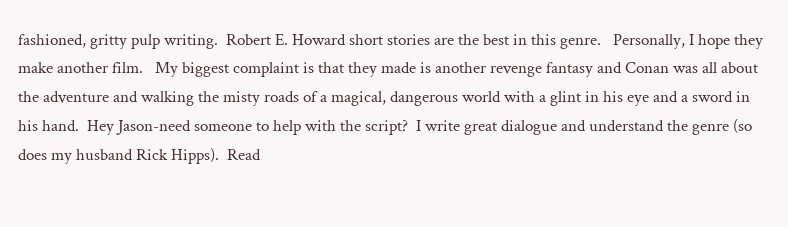fashioned, gritty pulp writing.  Robert E. Howard short stories are the best in this genre.   Personally, I hope they make another film.   My biggest complaint is that they made is another revenge fantasy and Conan was all about the adventure and walking the misty roads of a magical, dangerous world with a glint in his eye and a sword in his hand.  Hey Jason-need someone to help with the script?  I write great dialogue and understand the genre (so  does my husband Rick Hipps).  Read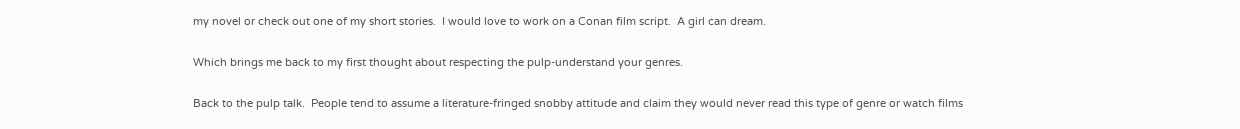my novel or check out one of my short stories.  I would love to work on a Conan film script.  A girl can dream.

Which brings me back to my first thought about respecting the pulp-understand your genres.

Back to the pulp talk.  People tend to assume a literature-fringed snobby attitude and claim they would never read this type of genre or watch films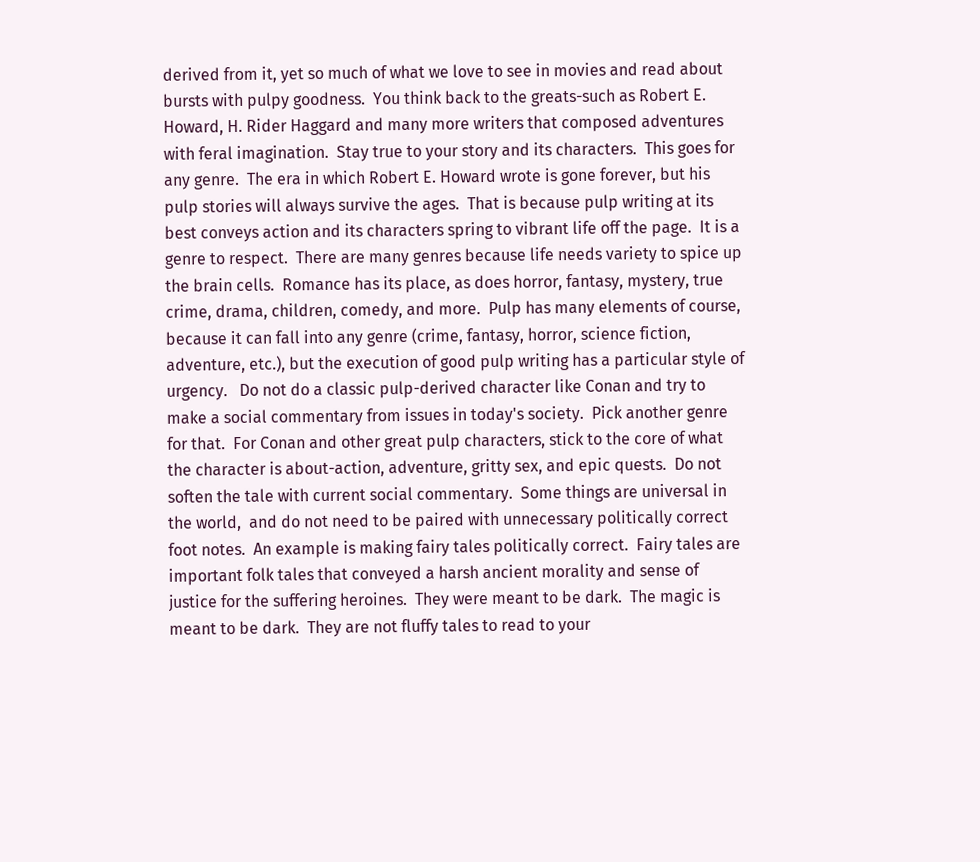derived from it, yet so much of what we love to see in movies and read about bursts with pulpy goodness.  You think back to the greats-such as Robert E. Howard, H. Rider Haggard and many more writers that composed adventures with feral imagination.  Stay true to your story and its characters.  This goes for any genre.  The era in which Robert E. Howard wrote is gone forever, but his pulp stories will always survive the ages.  That is because pulp writing at its best conveys action and its characters spring to vibrant life off the page.  It is a genre to respect.  There are many genres because life needs variety to spice up the brain cells.  Romance has its place, as does horror, fantasy, mystery, true crime, drama, children, comedy, and more.  Pulp has many elements of course, because it can fall into any genre (crime, fantasy, horror, science fiction, adventure, etc.), but the execution of good pulp writing has a particular style of urgency.   Do not do a classic pulp-derived character like Conan and try to make a social commentary from issues in today's society.  Pick another genre for that.  For Conan and other great pulp characters, stick to the core of what the character is about-action, adventure, gritty sex, and epic quests.  Do not soften the tale with current social commentary.  Some things are universal in the world,  and do not need to be paired with unnecessary politically correct foot notes.  An example is making fairy tales politically correct.  Fairy tales are important folk tales that conveyed a harsh ancient morality and sense of justice for the suffering heroines.  They were meant to be dark.  The magic is meant to be dark.  They are not fluffy tales to read to your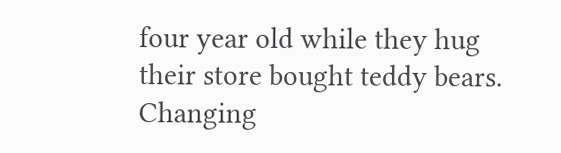four year old while they hug their store bought teddy bears.  Changing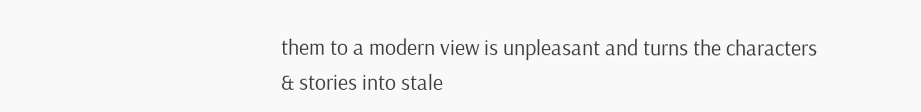them to a modern view is unpleasant and turns the characters & stories into stale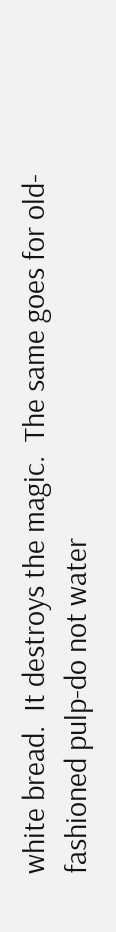white bread.  It destroys the magic.  The same goes for old-fashioned pulp-do not water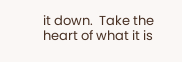it down.  Take the heart of what it is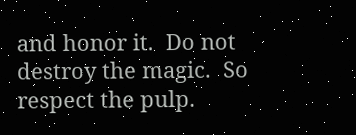and honor it.  Do not destroy the magic.  So respect the pulp.